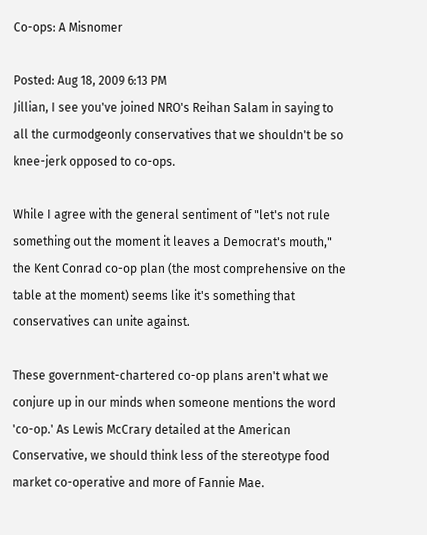Co-ops: A Misnomer

Posted: Aug 18, 2009 6:13 PM
Jillian, I see you've joined NRO's Reihan Salam in saying to all the curmodgeonly conservatives that we shouldn't be so knee-jerk opposed to co-ops.

While I agree with the general sentiment of "let's not rule something out the moment it leaves a Democrat's mouth," the Kent Conrad co-op plan (the most comprehensive on the table at the moment) seems like it's something that conservatives can unite against.

These government-chartered co-op plans aren't what we conjure up in our minds when someone mentions the word 'co-op.' As Lewis McCrary detailed at the American Conservative, we should think less of the stereotype food market co-operative and more of Fannie Mae.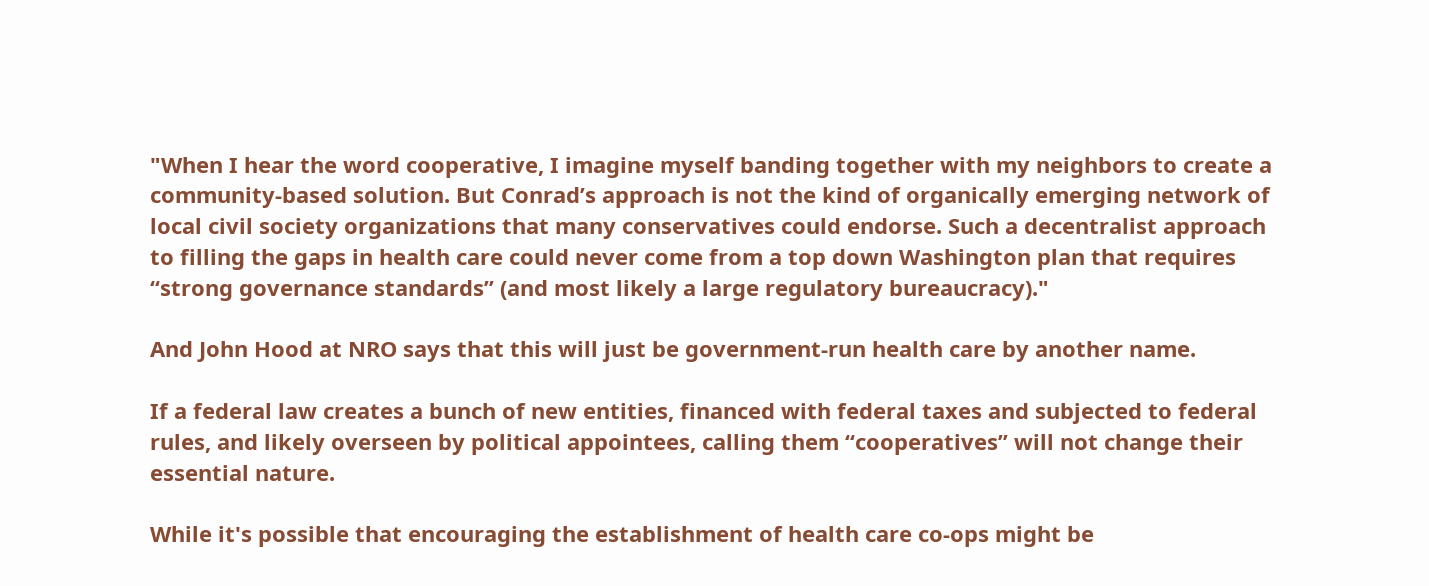"When I hear the word cooperative, I imagine myself banding together with my neighbors to create a community-based solution. But Conrad’s approach is not the kind of organically emerging network of local civil society organizations that many conservatives could endorse. Such a decentralist approach to filling the gaps in health care could never come from a top down Washington plan that requires “strong governance standards” (and most likely a large regulatory bureaucracy)."

And John Hood at NRO says that this will just be government-run health care by another name.

If a federal law creates a bunch of new entities, financed with federal taxes and subjected to federal rules, and likely overseen by political appointees, calling them “cooperatives” will not change their essential nature.

While it's possible that encouraging the establishment of health care co-ops might be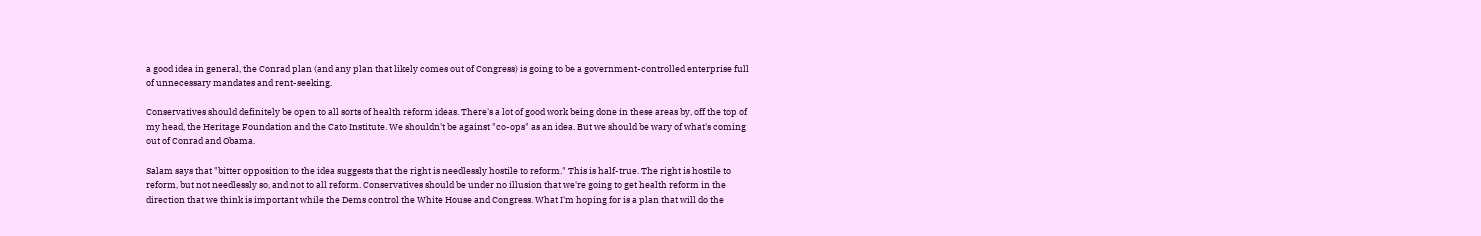a good idea in general, the Conrad plan (and any plan that likely comes out of Congress) is going to be a government-controlled enterprise full of unnecessary mandates and rent-seeking.

Conservatives should definitely be open to all sorts of health reform ideas. There's a lot of good work being done in these areas by, off the top of my head, the Heritage Foundation and the Cato Institute. We shouldn't be against "co-ops" as an idea. But we should be wary of what's coming out of Conrad and Obama.

Salam says that "bitter opposition to the idea suggests that the right is needlessly hostile to reform." This is half-true. The right is hostile to reform, but not needlessly so, and not to all reform. Conservatives should be under no illusion that we're going to get health reform in the direction that we think is important while the Dems control the White House and Congress. What I'm hoping for is a plan that will do the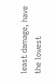least damage, have the lowest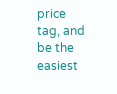price tag, and be the easiest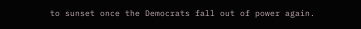to sunset once the Democrats fall out of power again.